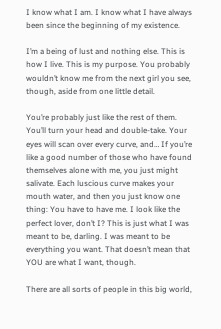I know what I am. I know what I have always been since the beginning of my existence.

I’m a being of lust and nothing else. This is how I live. This is my purpose. You probably wouldn’t know me from the next girl you see, though, aside from one little detail.

You’re probably just like the rest of them. You’ll turn your head and double-take. Your eyes will scan over every curve, and… If you’re like a good number of those who have found themselves alone with me, you just might salivate. Each luscious curve makes your mouth water, and then you just know one thing: You have to have me. I look like the perfect lover, don’t I? This is just what I was meant to be, darling. I was meant to be everything you want. That doesn’t mean that YOU are what I want, though.

There are all sorts of people in this big world,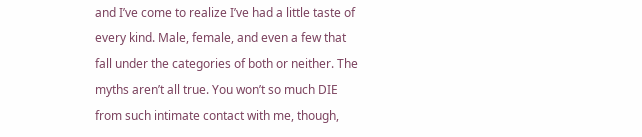and I’ve come to realize I’ve had a little taste of every kind. Male, female, and even a few that fall under the categories of both or neither. The myths aren’t all true. You won’t so much DIE from such intimate contact with me, though,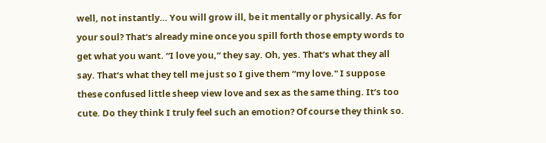well, not instantly… You will grow ill, be it mentally or physically. As for your soul? That’s already mine once you spill forth those empty words to get what you want. “I love you,” they say. Oh, yes. That’s what they all say. That’s what they tell me just so I give them “my love." I suppose these confused little sheep view love and sex as the same thing. It’s too cute. Do they think I truly feel such an emotion? Of course they think so.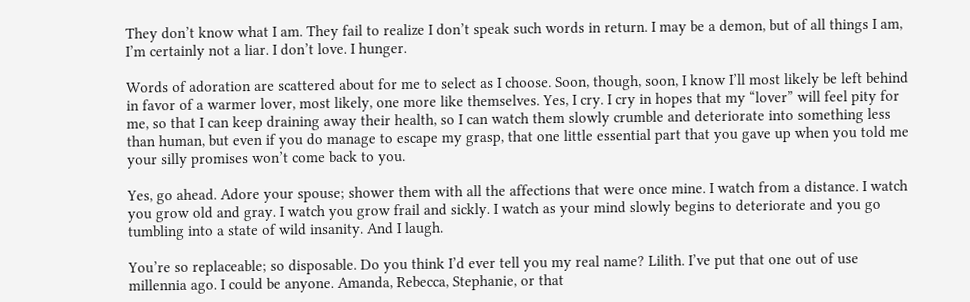They don’t know what I am. They fail to realize I don’t speak such words in return. I may be a demon, but of all things I am, I’m certainly not a liar. I don’t love. I hunger.

Words of adoration are scattered about for me to select as I choose. Soon, though, soon, I know I’ll most likely be left behind in favor of a warmer lover, most likely, one more like themselves. Yes, I cry. I cry in hopes that my “lover” will feel pity for me, so that I can keep draining away their health, so I can watch them slowly crumble and deteriorate into something less than human, but even if you do manage to escape my grasp, that one little essential part that you gave up when you told me your silly promises won’t come back to you.

Yes, go ahead. Adore your spouse; shower them with all the affections that were once mine. I watch from a distance. I watch you grow old and gray. I watch you grow frail and sickly. I watch as your mind slowly begins to deteriorate and you go tumbling into a state of wild insanity. And I laugh.

You’re so replaceable; so disposable. Do you think I’d ever tell you my real name? Lilith. I’ve put that one out of use millennia ago. I could be anyone. Amanda, Rebecca, Stephanie, or that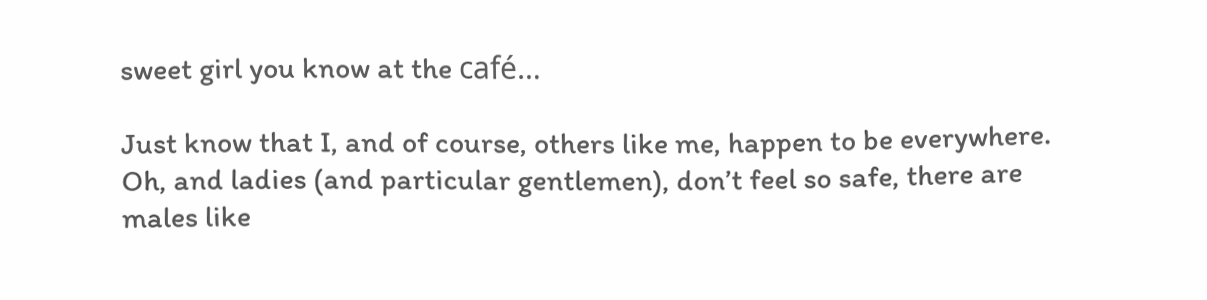sweet girl you know at the café…

Just know that I, and of course, others like me, happen to be everywhere. Oh, and ladies (and particular gentlemen), don’t feel so safe, there are males like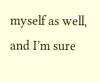myself as well, and I’m sure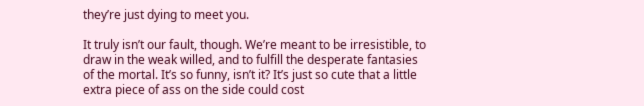they’re just dying to meet you.

It truly isn’t our fault, though. We’re meant to be irresistible, to draw in the weak willed, and to fulfill the desperate fantasies of the mortal. It’s so funny, isn’t it? It’s just so cute that a little extra piece of ass on the side could cost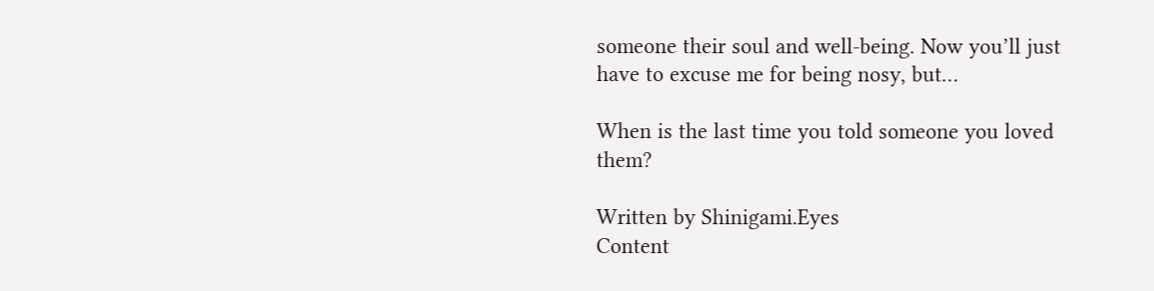someone their soul and well-being. Now you’ll just have to excuse me for being nosy, but…

When is the last time you told someone you loved them?

Written by Shinigami.Eyes
Content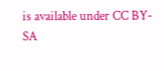is available under CC BY-SA